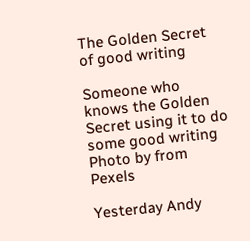The Golden Secret of good writing

Someone who knows the Golden Secret using it to do some good writing
Photo by from Pexels

Yesterday Andy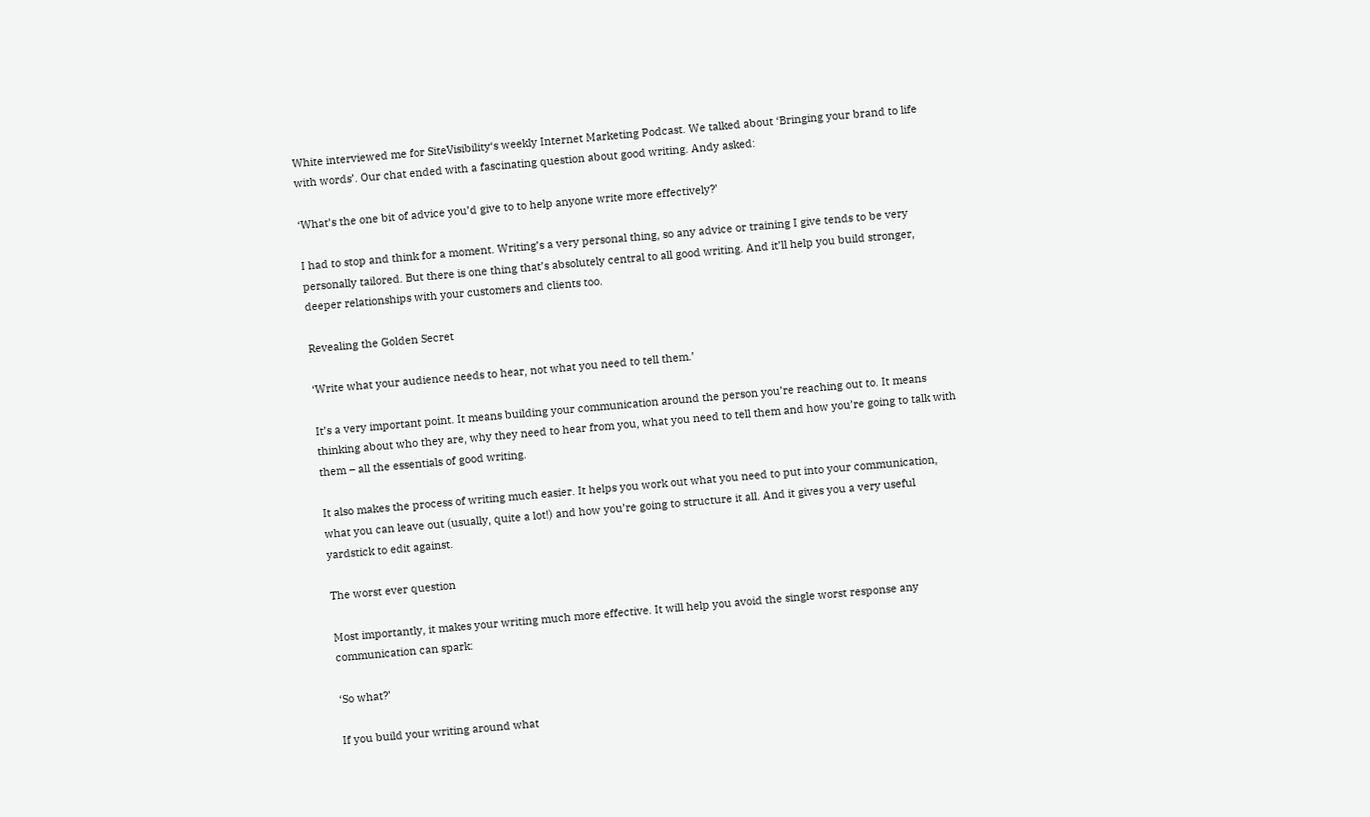White interviewed me for SiteVisibility‘s weekly Internet Marketing Podcast. We talked about ‘Bringing your brand to life with words’. Our chat ended with a fascinating question about good writing. Andy asked:

‘What’s the one bit of advice you’d give to to help anyone write more effectively?’

I had to stop and think for a moment. Writing’s a very personal thing, so any advice or training I give tends to be very personally tailored. But there is one thing that’s absolutely central to all good writing. And it’ll help you build stronger, deeper relationships with your customers and clients too.

Revealing the Golden Secret

‘Write what your audience needs to hear, not what you need to tell them.’

It’s a very important point. It means building your communication around the person you’re reaching out to. It means thinking about who they are, why they need to hear from you, what you need to tell them and how you’re going to talk with them – all the essentials of good writing.

It also makes the process of writing much easier. It helps you work out what you need to put into your communication, what you can leave out (usually, quite a lot!) and how you’re going to structure it all. And it gives you a very useful yardstick to edit against.

The worst ever question

Most importantly, it makes your writing much more effective. It will help you avoid the single worst response any communication can spark:

‘So what?’

If you build your writing around what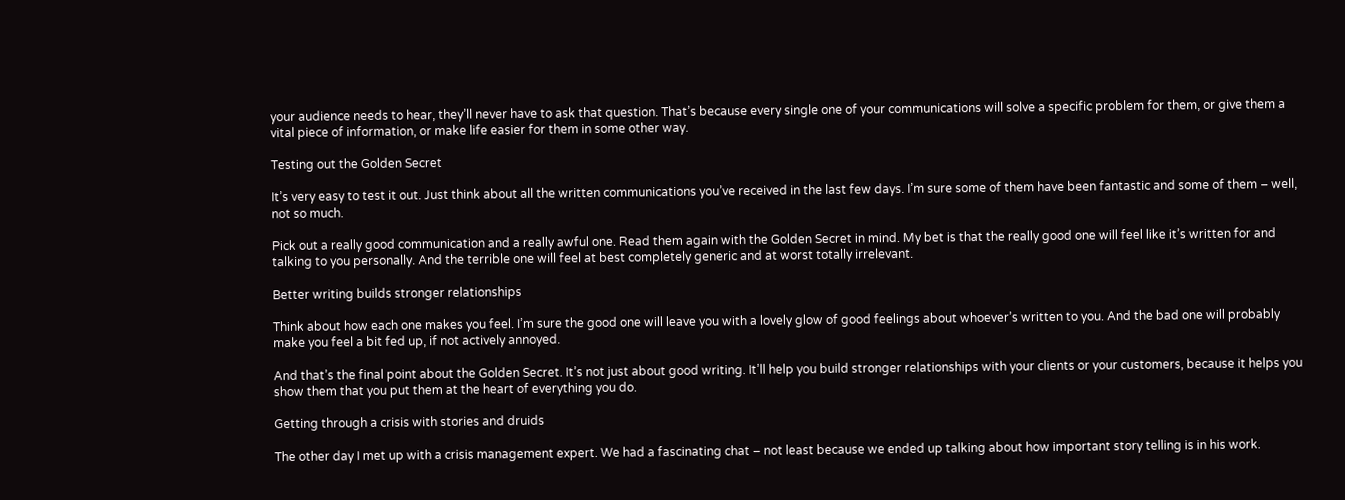your audience needs to hear, they’ll never have to ask that question. That’s because every single one of your communications will solve a specific problem for them, or give them a vital piece of information, or make life easier for them in some other way.

Testing out the Golden Secret

It’s very easy to test it out. Just think about all the written communications you’ve received in the last few days. I’m sure some of them have been fantastic and some of them – well, not so much.

Pick out a really good communication and a really awful one. Read them again with the Golden Secret in mind. My bet is that the really good one will feel like it’s written for and talking to you personally. And the terrible one will feel at best completely generic and at worst totally irrelevant.

Better writing builds stronger relationships

Think about how each one makes you feel. I’m sure the good one will leave you with a lovely glow of good feelings about whoever’s written to you. And the bad one will probably make you feel a bit fed up, if not actively annoyed.

And that’s the final point about the Golden Secret. It’s not just about good writing. It’ll help you build stronger relationships with your clients or your customers, because it helps you show them that you put them at the heart of everything you do.

Getting through a crisis with stories and druids

The other day I met up with a crisis management expert. We had a fascinating chat – not least because we ended up talking about how important story telling is in his work.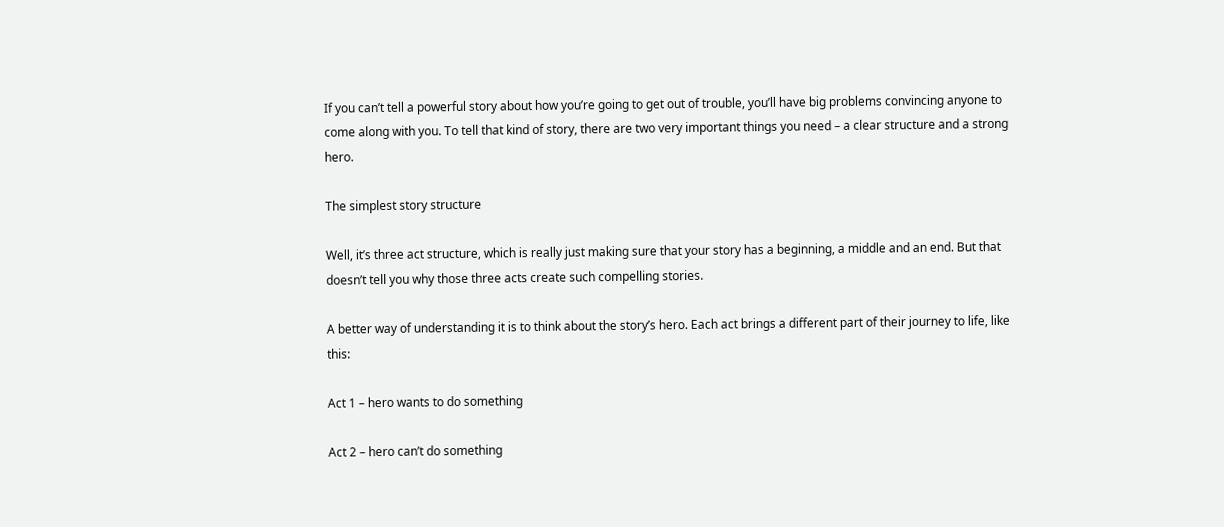If you can’t tell a powerful story about how you’re going to get out of trouble, you’ll have big problems convincing anyone to come along with you. To tell that kind of story, there are two very important things you need – a clear structure and a strong hero.

The simplest story structure

Well, it’s three act structure, which is really just making sure that your story has a beginning, a middle and an end. But that doesn’t tell you why those three acts create such compelling stories.

A better way of understanding it is to think about the story’s hero. Each act brings a different part of their journey to life, like this:

Act 1 – hero wants to do something

Act 2 – hero can’t do something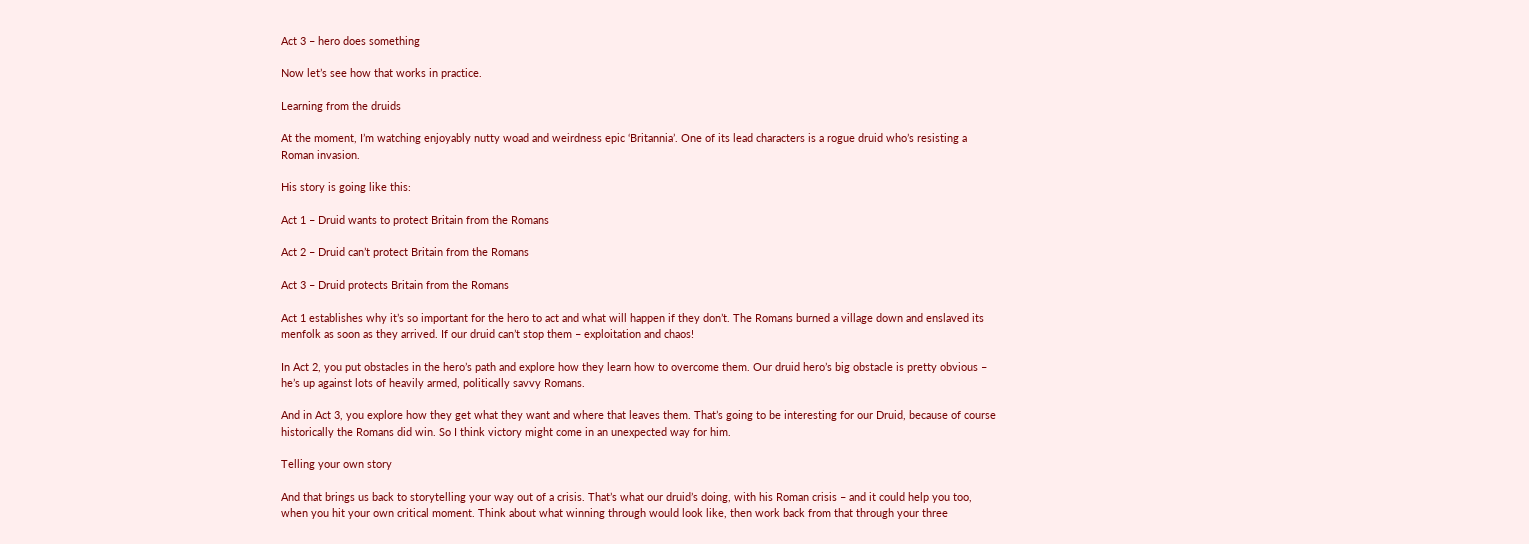Act 3 – hero does something

Now let’s see how that works in practice.

Learning from the druids

At the moment, I’m watching enjoyably nutty woad and weirdness epic ‘Britannia’. One of its lead characters is a rogue druid who’s resisting a Roman invasion.

His story is going like this:

Act 1 – Druid wants to protect Britain from the Romans

Act 2 – Druid can’t protect Britain from the Romans

Act 3 – Druid protects Britain from the Romans

Act 1 establishes why it’s so important for the hero to act and what will happen if they don’t. The Romans burned a village down and enslaved its menfolk as soon as they arrived. If our druid can’t stop them – exploitation and chaos!

In Act 2, you put obstacles in the hero’s path and explore how they learn how to overcome them. Our druid hero’s big obstacle is pretty obvious – he’s up against lots of heavily armed, politically savvy Romans.

And in Act 3, you explore how they get what they want and where that leaves them. That’s going to be interesting for our Druid, because of course historically the Romans did win. So I think victory might come in an unexpected way for him.

Telling your own story

And that brings us back to storytelling your way out of a crisis. That’s what our druid’s doing, with his Roman crisis – and it could help you too, when you hit your own critical moment. Think about what winning through would look like, then work back from that through your three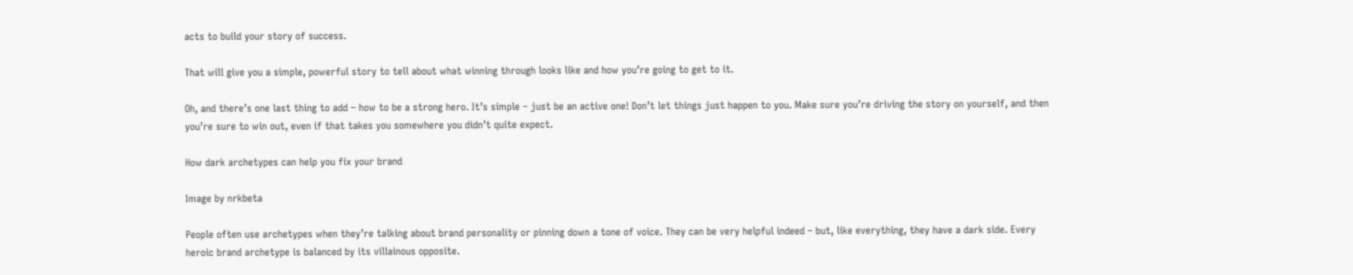acts to build your story of success.

That will give you a simple, powerful story to tell about what winning through looks like and how you’re going to get to it.

Oh, and there’s one last thing to add – how to be a strong hero. It’s simple – just be an active one! Don’t let things just happen to you. Make sure you’re driving the story on yourself, and then you’re sure to win out, even if that takes you somewhere you didn’t quite expect.

How dark archetypes can help you fix your brand

Image by nrkbeta

People often use archetypes when they’re talking about brand personality or pinning down a tone of voice. They can be very helpful indeed – but, like everything, they have a dark side. Every heroic brand archetype is balanced by its villainous opposite.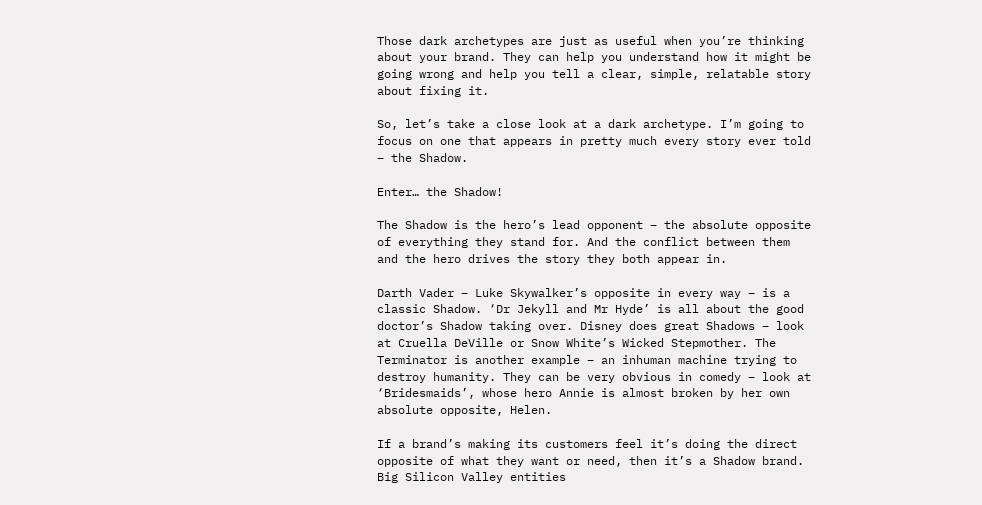Those dark archetypes are just as useful when you’re thinking about your brand. They can help you understand how it might be going wrong and help you tell a clear, simple, relatable story about fixing it.

So, let’s take a close look at a dark archetype. I’m going to focus on one that appears in pretty much every story ever told – the Shadow.

Enter… the Shadow!

The Shadow is the hero’s lead opponent – the absolute opposite of everything they stand for. And the conflict between them and the hero drives the story they both appear in.

Darth Vader – Luke Skywalker’s opposite in every way – is a classic Shadow. ‘Dr Jekyll and Mr Hyde’ is all about the good doctor’s Shadow taking over. Disney does great Shadows – look at Cruella DeVille or Snow White’s Wicked Stepmother. The Terminator is another example – an inhuman machine trying to destroy humanity. They can be very obvious in comedy – look at ‘Bridesmaids’, whose hero Annie is almost broken by her own absolute opposite, Helen.

If a brand’s making its customers feel it’s doing the direct opposite of what they want or need, then it’s a Shadow brand. Big Silicon Valley entities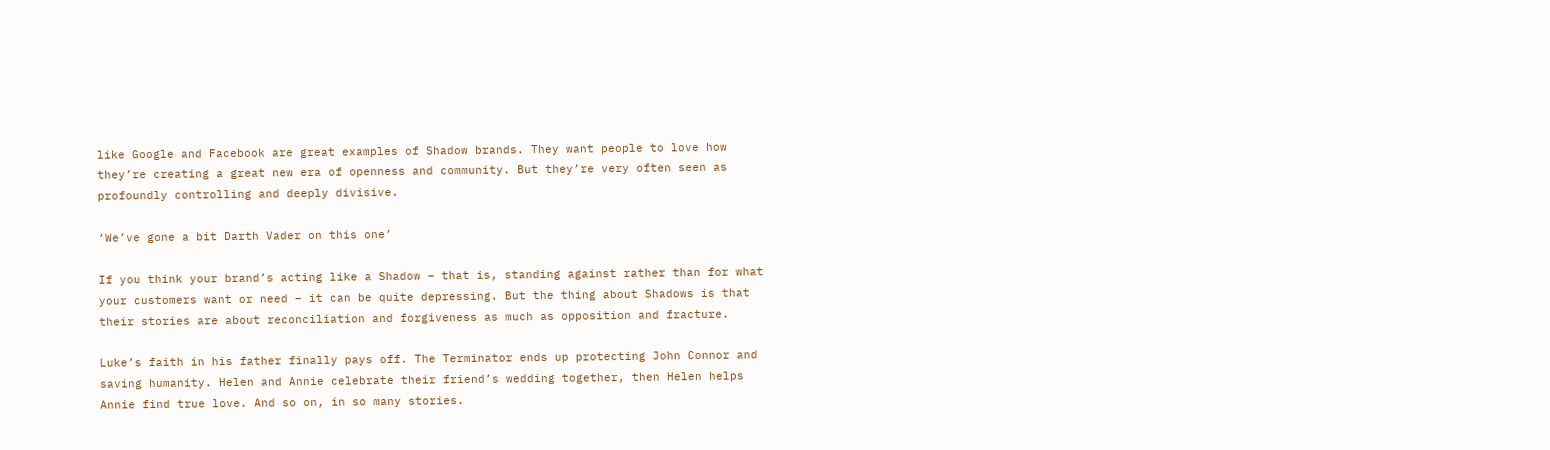like Google and Facebook are great examples of Shadow brands. They want people to love how they’re creating a great new era of openness and community. But they’re very often seen as profoundly controlling and deeply divisive.

‘We’ve gone a bit Darth Vader on this one’

If you think your brand’s acting like a Shadow – that is, standing against rather than for what your customers want or need – it can be quite depressing. But the thing about Shadows is that their stories are about reconciliation and forgiveness as much as opposition and fracture.

Luke’s faith in his father finally pays off. The Terminator ends up protecting John Connor and saving humanity. Helen and Annie celebrate their friend’s wedding together, then Helen helps Annie find true love. And so on, in so many stories.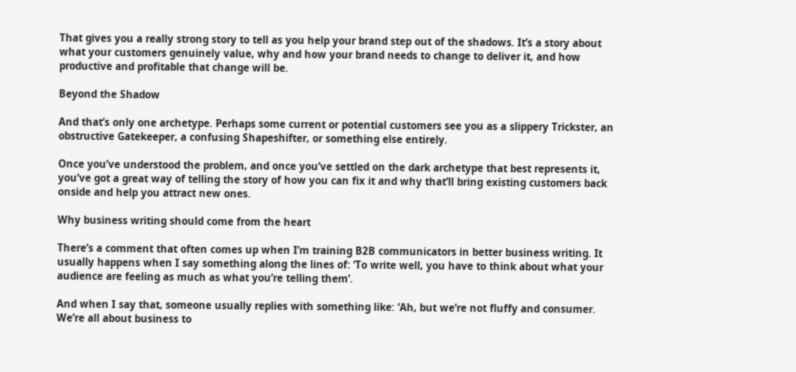That gives you a really strong story to tell as you help your brand step out of the shadows. It’s a story about what your customers genuinely value, why and how your brand needs to change to deliver it, and how productive and profitable that change will be.

Beyond the Shadow

And that’s only one archetype. Perhaps some current or potential customers see you as a slippery Trickster, an obstructive Gatekeeper, a confusing Shapeshifter, or something else entirely.

Once you’ve understood the problem, and once you’ve settled on the dark archetype that best represents it, you’ve got a great way of telling the story of how you can fix it and why that’ll bring existing customers back onside and help you attract new ones.

Why business writing should come from the heart

There’s a comment that often comes up when I’m training B2B communicators in better business writing. It usually happens when I say something along the lines of: ‘To write well, you have to think about what your audience are feeling as much as what you’re telling them’.

And when I say that, someone usually replies with something like: ‘Ah, but we’re not fluffy and consumer. We’re all about business to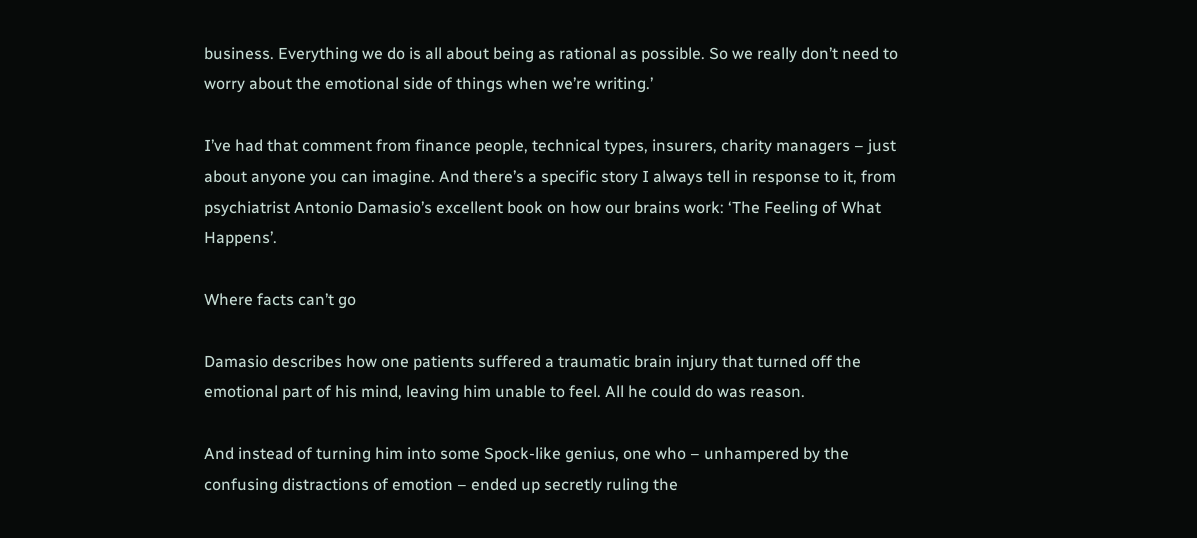business. Everything we do is all about being as rational as possible. So we really don’t need to worry about the emotional side of things when we’re writing.’

I’ve had that comment from finance people, technical types, insurers, charity managers – just about anyone you can imagine. And there’s a specific story I always tell in response to it, from psychiatrist Antonio Damasio’s excellent book on how our brains work: ‘The Feeling of What Happens’.

Where facts can’t go

Damasio describes how one patients suffered a traumatic brain injury that turned off the emotional part of his mind, leaving him unable to feel. All he could do was reason.

And instead of turning him into some Spock-like genius, one who – unhampered by the confusing distractions of emotion – ended up secretly ruling the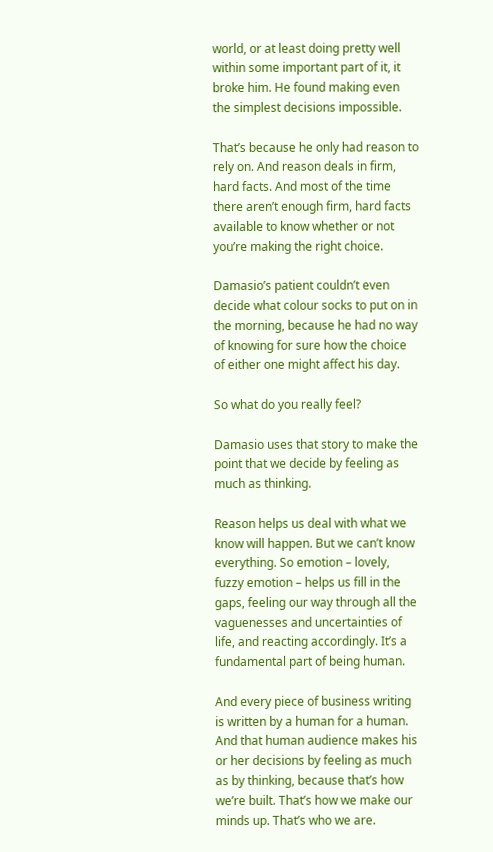world, or at least doing pretty well within some important part of it, it broke him. He found making even the simplest decisions impossible.

That’s because he only had reason to rely on. And reason deals in firm, hard facts. And most of the time there aren’t enough firm, hard facts available to know whether or not you’re making the right choice.

Damasio’s patient couldn’t even decide what colour socks to put on in the morning, because he had no way of knowing for sure how the choice of either one might affect his day.

So what do you really feel?

Damasio uses that story to make the point that we decide by feeling as much as thinking.

Reason helps us deal with what we know will happen. But we can’t know everything. So emotion – lovely, fuzzy emotion – helps us fill in the gaps, feeling our way through all the vaguenesses and uncertainties of life, and reacting accordingly. It’s a fundamental part of being human.

And every piece of business writing is written by a human for a human. And that human audience makes his or her decisions by feeling as much as by thinking, because that’s how we’re built. That’s how we make our minds up. That’s who we are.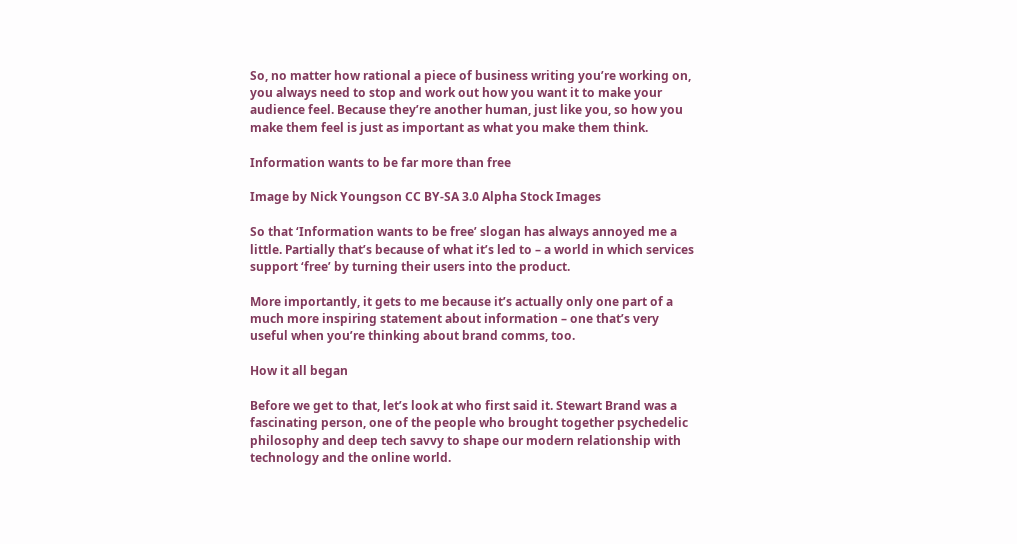So, no matter how rational a piece of business writing you’re working on, you always need to stop and work out how you want it to make your audience feel. Because they’re another human, just like you, so how you make them feel is just as important as what you make them think.

Information wants to be far more than free

Image by Nick Youngson CC BY-SA 3.0 Alpha Stock Images

So that ‘Information wants to be free’ slogan has always annoyed me a little. Partially that’s because of what it’s led to – a world in which services support ‘free’ by turning their users into the product.

More importantly, it gets to me because it’s actually only one part of a much more inspiring statement about information – one that’s very useful when you’re thinking about brand comms, too.

How it all began

Before we get to that, let’s look at who first said it. Stewart Brand was a fascinating person, one of the people who brought together psychedelic philosophy and deep tech savvy to shape our modern relationship with technology and the online world.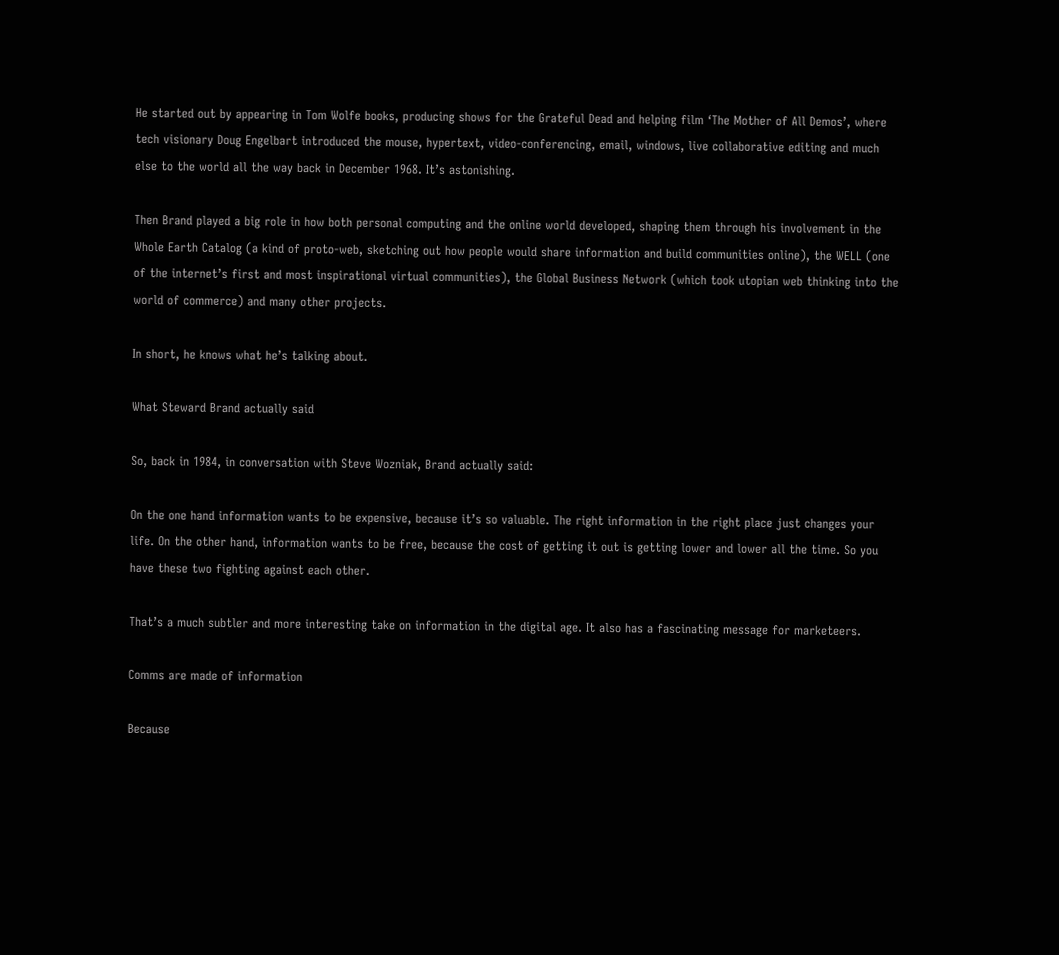He started out by appearing in Tom Wolfe books, producing shows for the Grateful Dead and helping film ‘The Mother of All Demos’, where tech visionary Doug Engelbart introduced the mouse, hypertext, video-conferencing, email, windows, live collaborative editing and much else to the world all the way back in December 1968. It’s astonishing.

Then Brand played a big role in how both personal computing and the online world developed, shaping them through his involvement in the Whole Earth Catalog (a kind of proto-web, sketching out how people would share information and build communities online), the WELL (one of the internet’s first and most inspirational virtual communities), the Global Business Network (which took utopian web thinking into the world of commerce) and many other projects.

In short, he knows what he’s talking about.

What Steward Brand actually said

So, back in 1984, in conversation with Steve Wozniak, Brand actually said:

On the one hand information wants to be expensive, because it’s so valuable. The right information in the right place just changes your life. On the other hand, information wants to be free, because the cost of getting it out is getting lower and lower all the time. So you have these two fighting against each other.

That’s a much subtler and more interesting take on information in the digital age. It also has a fascinating message for marketeers.

Comms are made of information

Because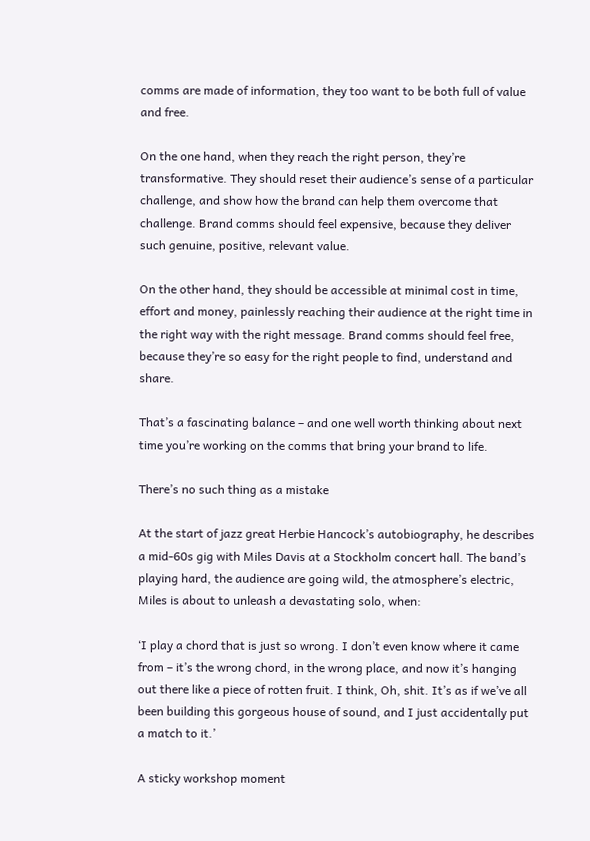comms are made of information, they too want to be both full of value and free.

On the one hand, when they reach the right person, they’re transformative. They should reset their audience’s sense of a particular challenge, and show how the brand can help them overcome that challenge. Brand comms should feel expensive, because they deliver such genuine, positive, relevant value.

On the other hand, they should be accessible at minimal cost in time, effort and money, painlessly reaching their audience at the right time in the right way with the right message. Brand comms should feel free, because they’re so easy for the right people to find, understand and share.

That’s a fascinating balance – and one well worth thinking about next time you’re working on the comms that bring your brand to life.

There’s no such thing as a mistake

At the start of jazz great Herbie Hancock’s autobiography, he describes a mid-60s gig with Miles Davis at a Stockholm concert hall. The band’s playing hard, the audience are going wild, the atmosphere’s electric, Miles is about to unleash a devastating solo, when:

‘I play a chord that is just so wrong. I don’t even know where it came from – it’s the wrong chord, in the wrong place, and now it’s hanging out there like a piece of rotten fruit. I think, Oh, shit. It’s as if we’ve all been building this gorgeous house of sound, and I just accidentally put a match to it.’

A sticky workshop moment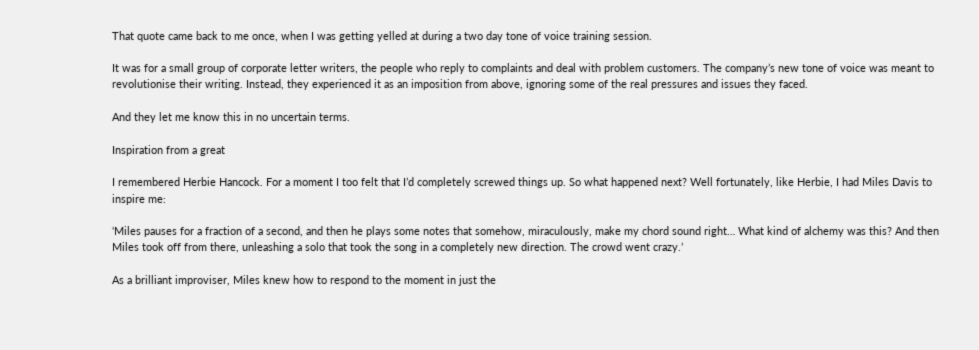That quote came back to me once, when I was getting yelled at during a two day tone of voice training session.

It was for a small group of corporate letter writers, the people who reply to complaints and deal with problem customers. The company’s new tone of voice was meant to revolutionise their writing. Instead, they experienced it as an imposition from above, ignoring some of the real pressures and issues they faced.

And they let me know this in no uncertain terms.

Inspiration from a great

I remembered Herbie Hancock. For a moment I too felt that I’d completely screwed things up. So what happened next? Well fortunately, like Herbie, I had Miles Davis to inspire me:

‘Miles pauses for a fraction of a second, and then he plays some notes that somehow, miraculously, make my chord sound right… What kind of alchemy was this? And then Miles took off from there, unleashing a solo that took the song in a completely new direction. The crowd went crazy.’

As a brilliant improviser, Miles knew how to respond to the moment in just the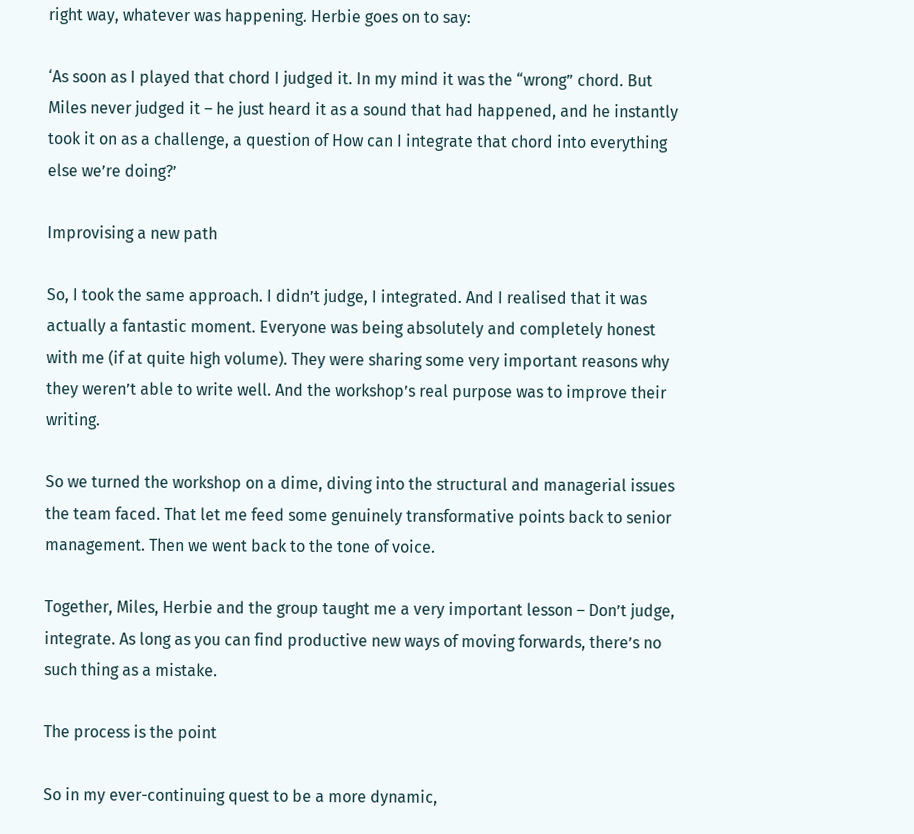right way, whatever was happening. Herbie goes on to say:

‘As soon as I played that chord I judged it. In my mind it was the “wrong” chord. But Miles never judged it – he just heard it as a sound that had happened, and he instantly took it on as a challenge, a question of How can I integrate that chord into everything else we’re doing?’

Improvising a new path

So, I took the same approach. I didn’t judge, I integrated. And I realised that it was actually a fantastic moment. Everyone was being absolutely and completely honest with me (if at quite high volume). They were sharing some very important reasons why they weren’t able to write well. And the workshop’s real purpose was to improve their writing.

So we turned the workshop on a dime, diving into the structural and managerial issues the team faced. That let me feed some genuinely transformative points back to senior management. Then we went back to the tone of voice.

Together, Miles, Herbie and the group taught me a very important lesson – Don’t judge, integrate. As long as you can find productive new ways of moving forwards, there’s no such thing as a mistake.

The process is the point

So in my ever-continuing quest to be a more dynamic,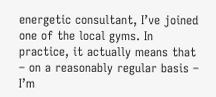energetic consultant, I’ve joined one of the local gyms. In practice, it actually means that – on a reasonably regular basis – I’m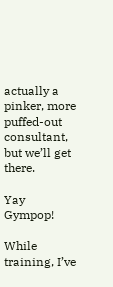actually a pinker, more puffed-out consultant, but we’ll get there.

Yay Gympop!

While training, I’ve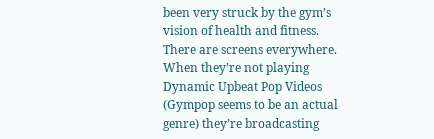been very struck by the gym’s vision of health and fitness. There are screens everywhere. When they’re not playing Dynamic Upbeat Pop Videos (Gympop seems to be an actual genre) they’re broadcasting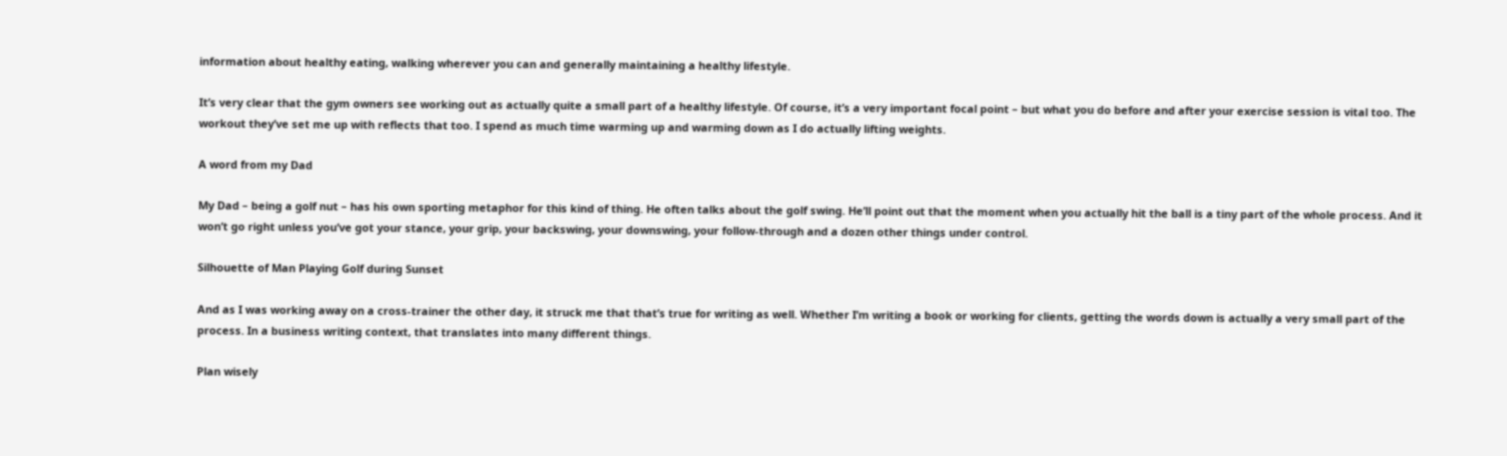information about healthy eating, walking wherever you can and generally maintaining a healthy lifestyle.

It’s very clear that the gym owners see working out as actually quite a small part of a healthy lifestyle. Of course, it’s a very important focal point – but what you do before and after your exercise session is vital too. The workout they’ve set me up with reflects that too. I spend as much time warming up and warming down as I do actually lifting weights.

A word from my Dad

My Dad – being a golf nut – has his own sporting metaphor for this kind of thing. He often talks about the golf swing. He’ll point out that the moment when you actually hit the ball is a tiny part of the whole process. And it won’t go right unless you’ve got your stance, your grip, your backswing, your downswing, your follow-through and a dozen other things under control.

Silhouette of Man Playing Golf during Sunset

And as I was working away on a cross-trainer the other day, it struck me that that’s true for writing as well. Whether I’m writing a book or working for clients, getting the words down is actually a very small part of the process. In a business writing context, that translates into many different things.

Plan wisely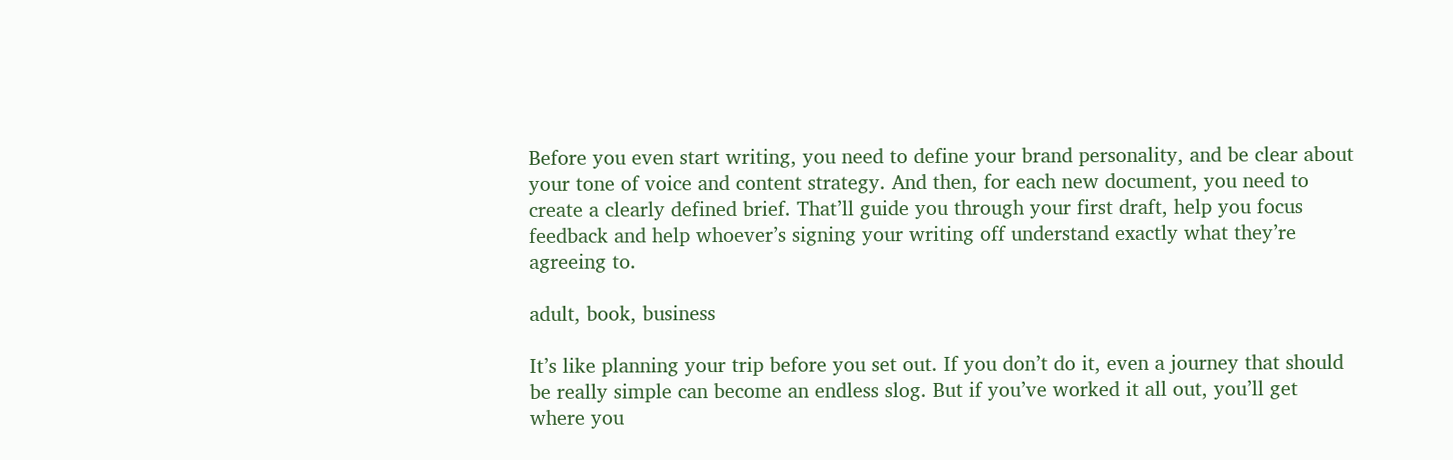Before you even start writing, you need to define your brand personality, and be clear about your tone of voice and content strategy. And then, for each new document, you need to create a clearly defined brief. That’ll guide you through your first draft, help you focus feedback and help whoever’s signing your writing off understand exactly what they’re agreeing to.

adult, book, business

It’s like planning your trip before you set out. If you don’t do it, even a journey that should be really simple can become an endless slog. But if you’ve worked it all out, you’ll get where you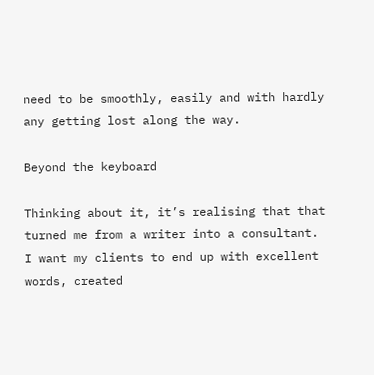need to be smoothly, easily and with hardly any getting lost along the way.

Beyond the keyboard

Thinking about it, it’s realising that that turned me from a writer into a consultant. I want my clients to end up with excellent words, created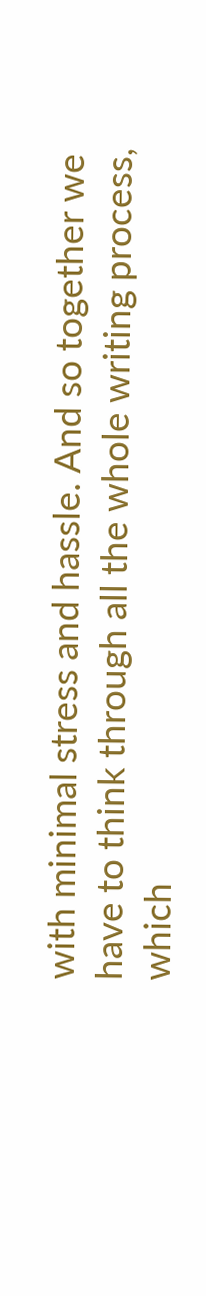with minimal stress and hassle. And so together we have to think through all the whole writing process, which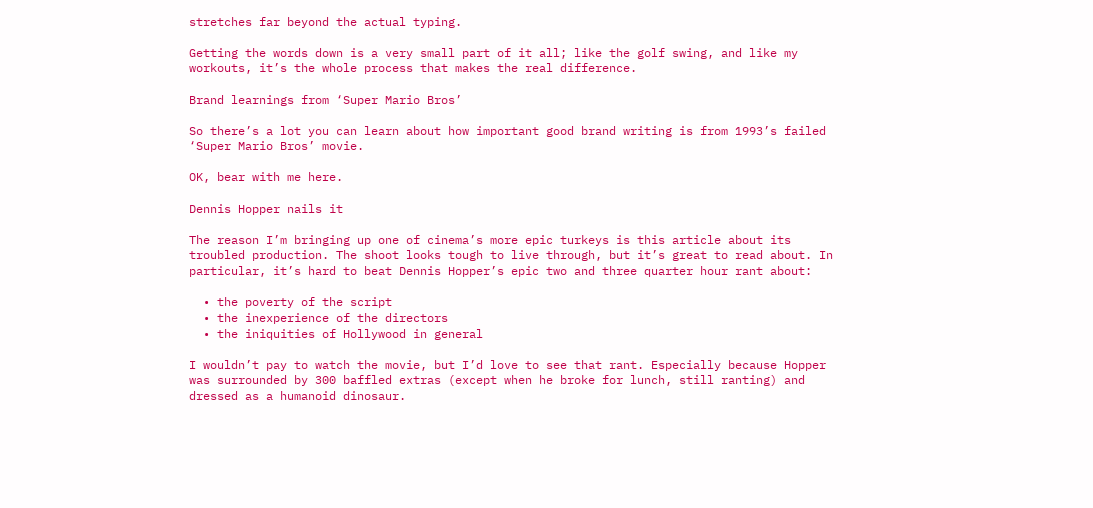stretches far beyond the actual typing.

Getting the words down is a very small part of it all; like the golf swing, and like my workouts, it’s the whole process that makes the real difference.

Brand learnings from ‘Super Mario Bros’

So there’s a lot you can learn about how important good brand writing is from 1993’s failed ‘Super Mario Bros’ movie.

OK, bear with me here.

Dennis Hopper nails it

The reason I’m bringing up one of cinema’s more epic turkeys is this article about its troubled production. The shoot looks tough to live through, but it’s great to read about. In particular, it’s hard to beat Dennis Hopper’s epic two and three quarter hour rant about:

  • the poverty of the script
  • the inexperience of the directors
  • the iniquities of Hollywood in general

I wouldn’t pay to watch the movie, but I’d love to see that rant. Especially because Hopper was surrounded by 300 baffled extras (except when he broke for lunch, still ranting) and dressed as a humanoid dinosaur.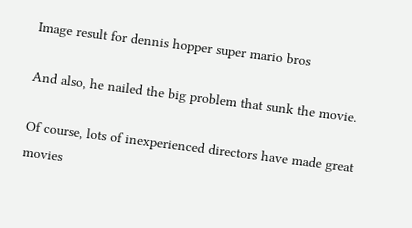Image result for dennis hopper super mario bros

And also, he nailed the big problem that sunk the movie.

Of course, lots of inexperienced directors have made great movies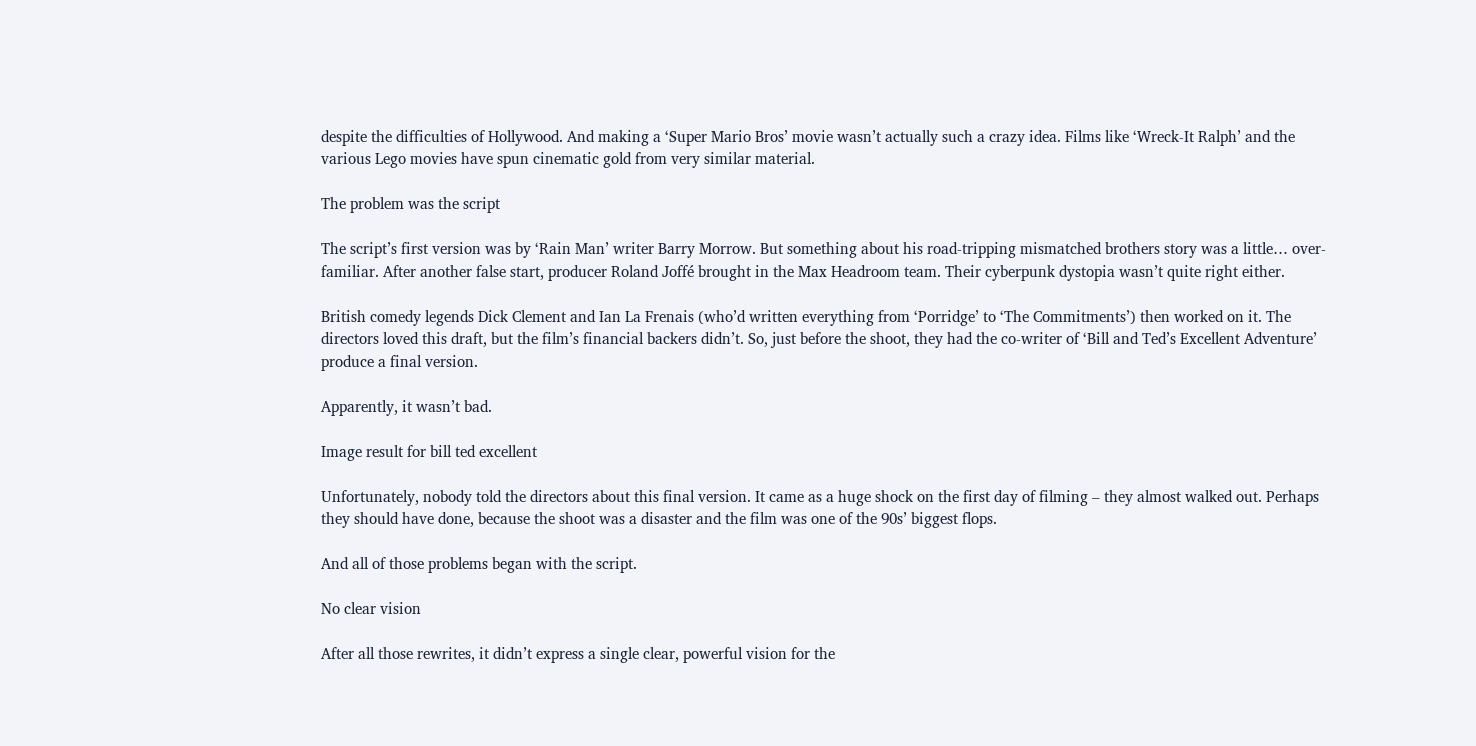despite the difficulties of Hollywood. And making a ‘Super Mario Bros’ movie wasn’t actually such a crazy idea. Films like ‘Wreck-It Ralph’ and the various Lego movies have spun cinematic gold from very similar material.

The problem was the script

The script’s first version was by ‘Rain Man’ writer Barry Morrow. But something about his road-tripping mismatched brothers story was a little… over-familiar. After another false start, producer Roland Joffé brought in the Max Headroom team. Their cyberpunk dystopia wasn’t quite right either.

British comedy legends Dick Clement and Ian La Frenais (who’d written everything from ‘Porridge’ to ‘The Commitments’) then worked on it. The directors loved this draft, but the film’s financial backers didn’t. So, just before the shoot, they had the co-writer of ‘Bill and Ted’s Excellent Adventure’ produce a final version.

Apparently, it wasn’t bad.

Image result for bill ted excellent

Unfortunately, nobody told the directors about this final version. It came as a huge shock on the first day of filming – they almost walked out. Perhaps they should have done, because the shoot was a disaster and the film was one of the 90s’ biggest flops.

And all of those problems began with the script.

No clear vision

After all those rewrites, it didn’t express a single clear, powerful vision for the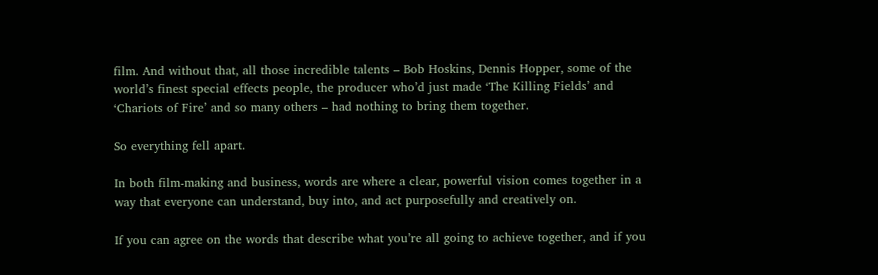film. And without that, all those incredible talents – Bob Hoskins, Dennis Hopper, some of the world’s finest special effects people, the producer who’d just made ‘The Killing Fields’ and ‘Chariots of Fire’ and so many others – had nothing to bring them together.

So everything fell apart.

In both film-making and business, words are where a clear, powerful vision comes together in a way that everyone can understand, buy into, and act purposefully and creatively on.

If you can agree on the words that describe what you’re all going to achieve together, and if you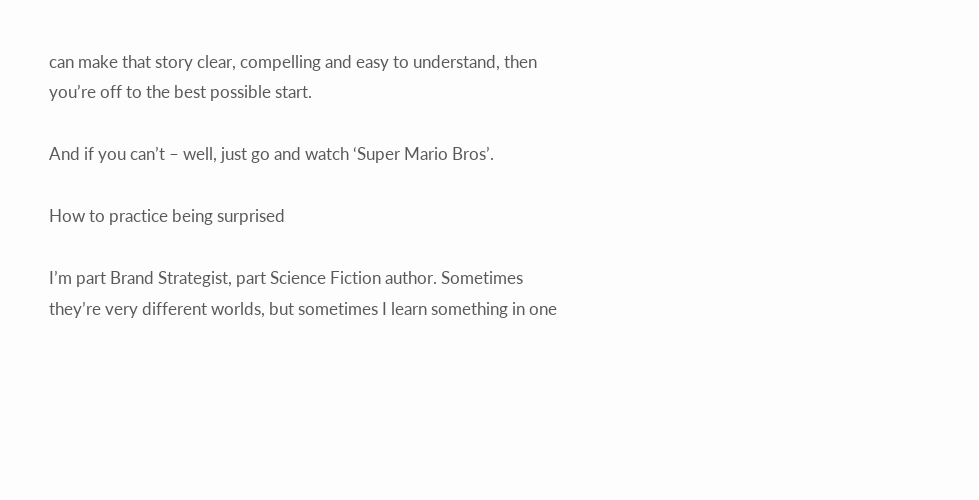can make that story clear, compelling and easy to understand, then you’re off to the best possible start.

And if you can’t – well, just go and watch ‘Super Mario Bros’.

How to practice being surprised

I’m part Brand Strategist, part Science Fiction author. Sometimes they’re very different worlds, but sometimes I learn something in one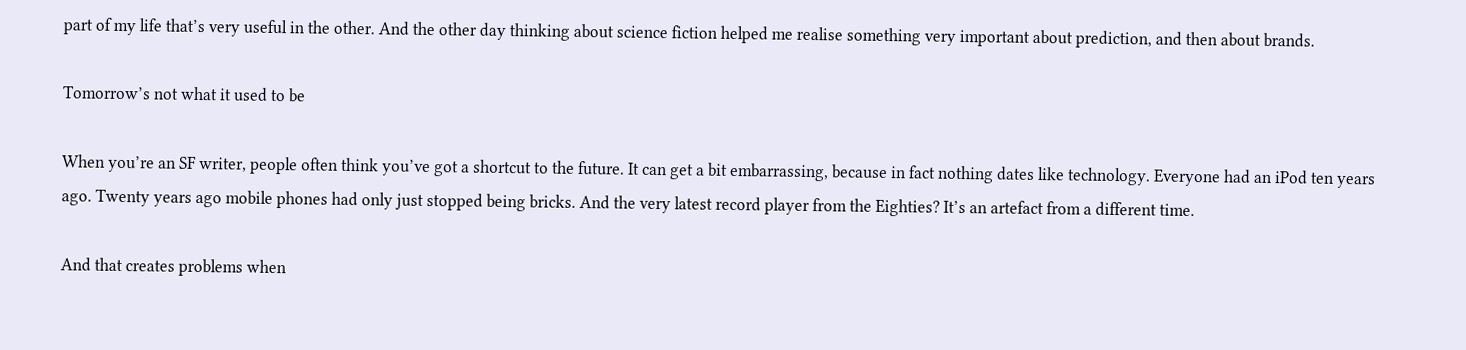part of my life that’s very useful in the other. And the other day thinking about science fiction helped me realise something very important about prediction, and then about brands.

Tomorrow’s not what it used to be

When you’re an SF writer, people often think you’ve got a shortcut to the future. It can get a bit embarrassing, because in fact nothing dates like technology. Everyone had an iPod ten years ago. Twenty years ago mobile phones had only just stopped being bricks. And the very latest record player from the Eighties? It’s an artefact from a different time.

And that creates problems when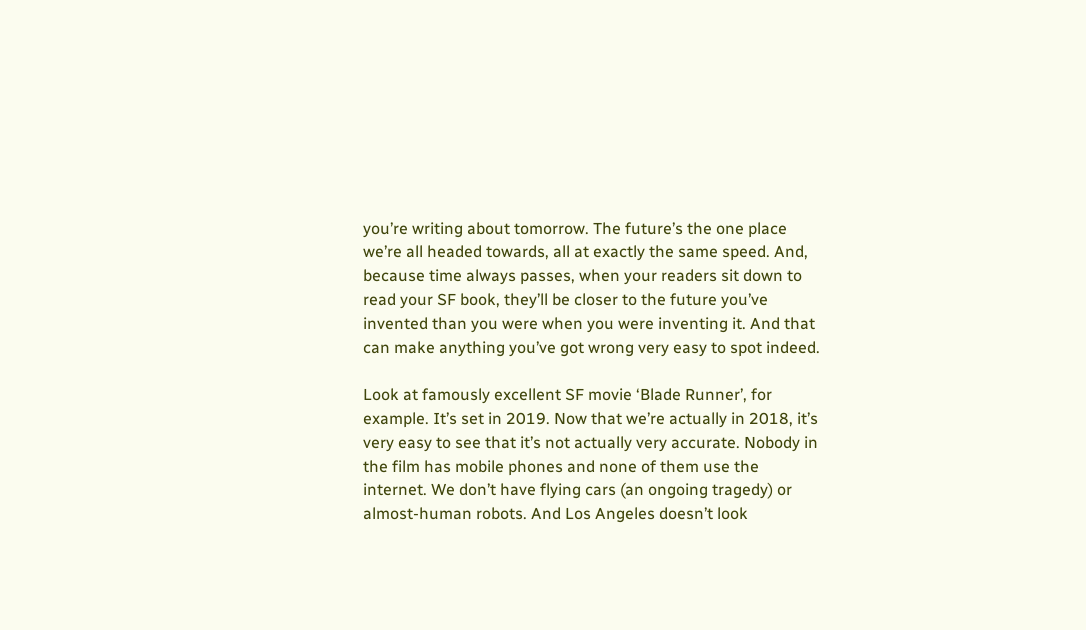you’re writing about tomorrow. The future’s the one place we’re all headed towards, all at exactly the same speed. And, because time always passes, when your readers sit down to read your SF book, they’ll be closer to the future you’ve invented than you were when you were inventing it. And that can make anything you’ve got wrong very easy to spot indeed.

Look at famously excellent SF movie ‘Blade Runner’, for example. It’s set in 2019. Now that we’re actually in 2018, it’s very easy to see that it’s not actually very accurate. Nobody in the film has mobile phones and none of them use the internet. We don’t have flying cars (an ongoing tragedy) or almost-human robots. And Los Angeles doesn’t look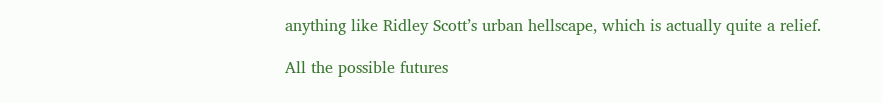anything like Ridley Scott’s urban hellscape, which is actually quite a relief.

All the possible futures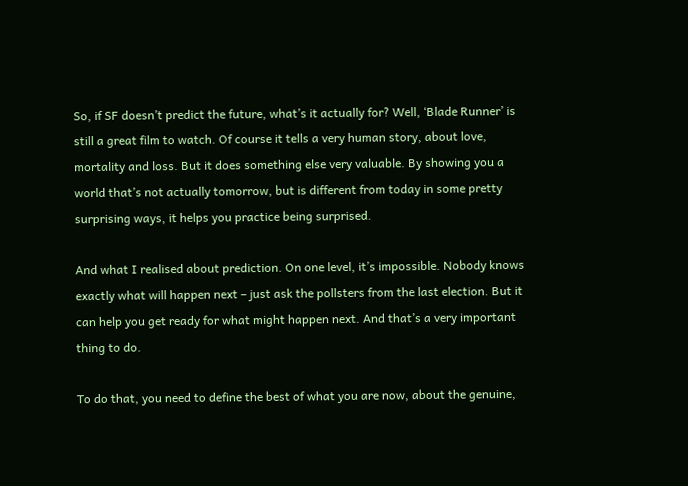So, if SF doesn’t predict the future, what’s it actually for? Well, ‘Blade Runner’ is still a great film to watch. Of course it tells a very human story, about love, mortality and loss. But it does something else very valuable. By showing you a world that’s not actually tomorrow, but is different from today in some pretty surprising ways, it helps you practice being surprised.

And what I realised about prediction. On one level, it’s impossible. Nobody knows exactly what will happen next – just ask the pollsters from the last election. But it can help you get ready for what might happen next. And that’s a very important thing to do.

To do that, you need to define the best of what you are now, about the genuine,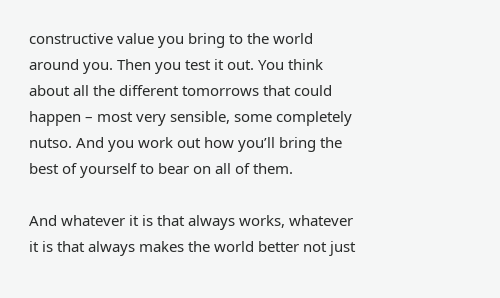constructive value you bring to the world around you. Then you test it out. You think about all the different tomorrows that could happen – most very sensible, some completely nutso. And you work out how you’ll bring the best of yourself to bear on all of them.

And whatever it is that always works, whatever it is that always makes the world better not just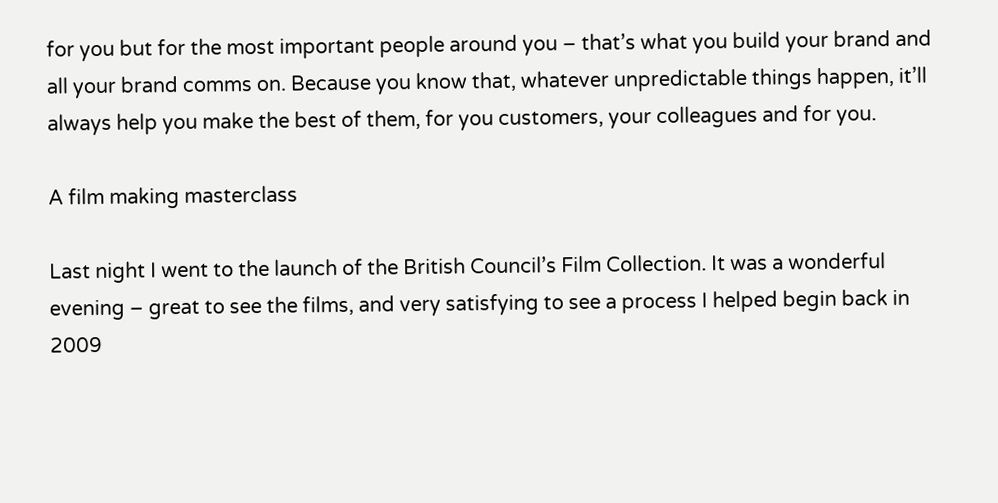for you but for the most important people around you – that’s what you build your brand and all your brand comms on. Because you know that, whatever unpredictable things happen, it’ll always help you make the best of them, for you customers, your colleagues and for you.

A film making masterclass

Last night I went to the launch of the British Council’s Film Collection. It was a wonderful evening – great to see the films, and very satisfying to see a process I helped begin back in 2009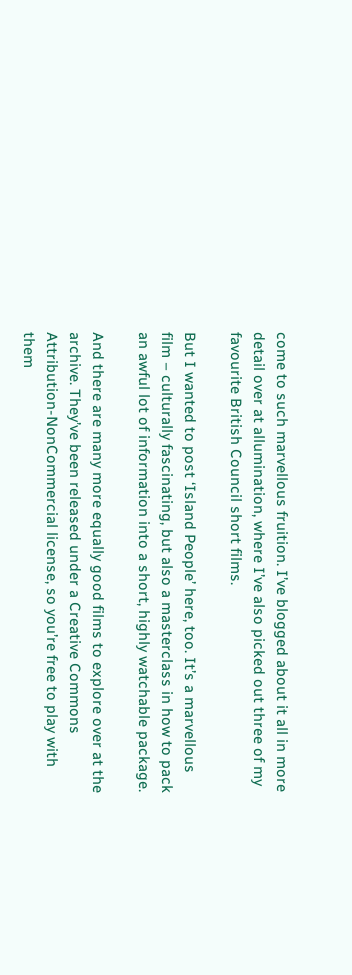come to such marvellous fruition. I’ve blogged about it all in more detail over at allumination, where I’ve also picked out three of my favourite British Council short films.

But I wanted to post ‘Island People’ here, too. It’s a marvellous film – culturally fascinating, but also a masterclass in how to pack an awful lot of information into a short, highly watchable package.

And there are many more equally good films to explore over at the archive. They’ve been released under a Creative Commons Attribution-NonCommercial license, so you’re free to play with them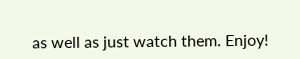as well as just watch them. Enjoy!